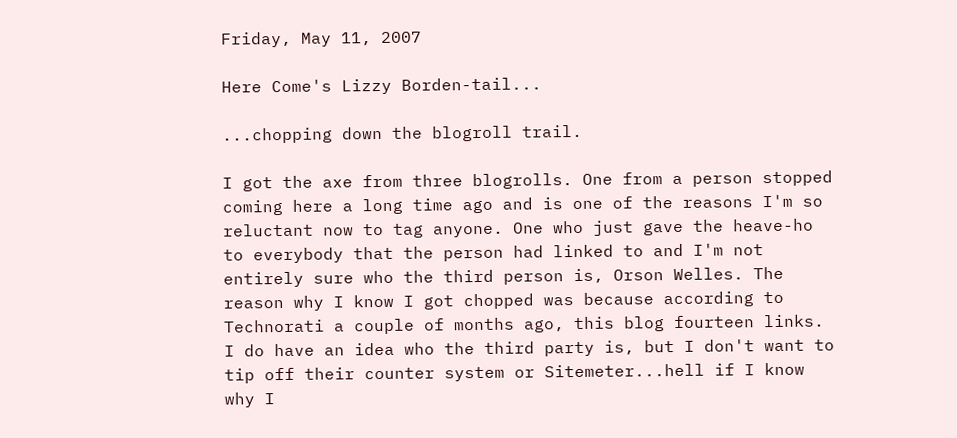Friday, May 11, 2007

Here Come's Lizzy Borden-tail...

...chopping down the blogroll trail.

I got the axe from three blogrolls. One from a person stopped coming here a long time ago and is one of the reasons I'm so reluctant now to tag anyone. One who just gave the heave-ho to everybody that the person had linked to and I'm not entirely sure who the third person is, Orson Welles. The reason why I know I got chopped was because according to Technorati a couple of months ago, this blog fourteen links. I do have an idea who the third party is, but I don't want to tip off their counter system or Sitemeter...hell if I know why I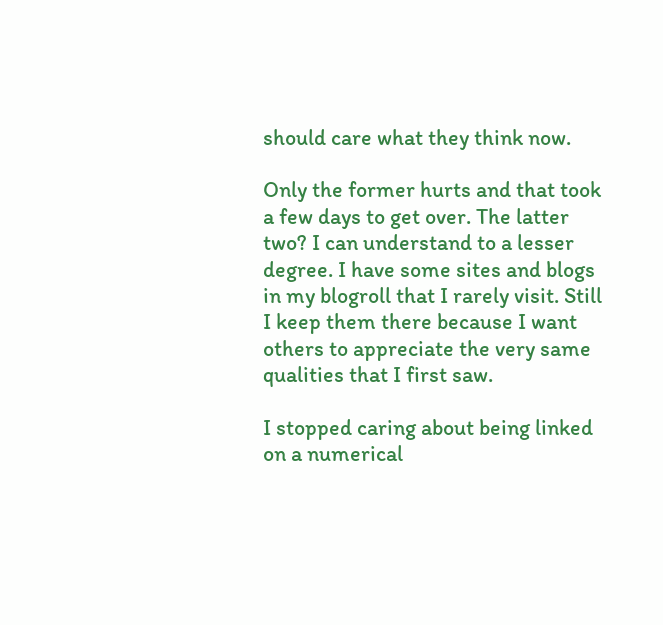should care what they think now.

Only the former hurts and that took a few days to get over. The latter two? I can understand to a lesser degree. I have some sites and blogs in my blogroll that I rarely visit. Still I keep them there because I want others to appreciate the very same qualities that I first saw.

I stopped caring about being linked on a numerical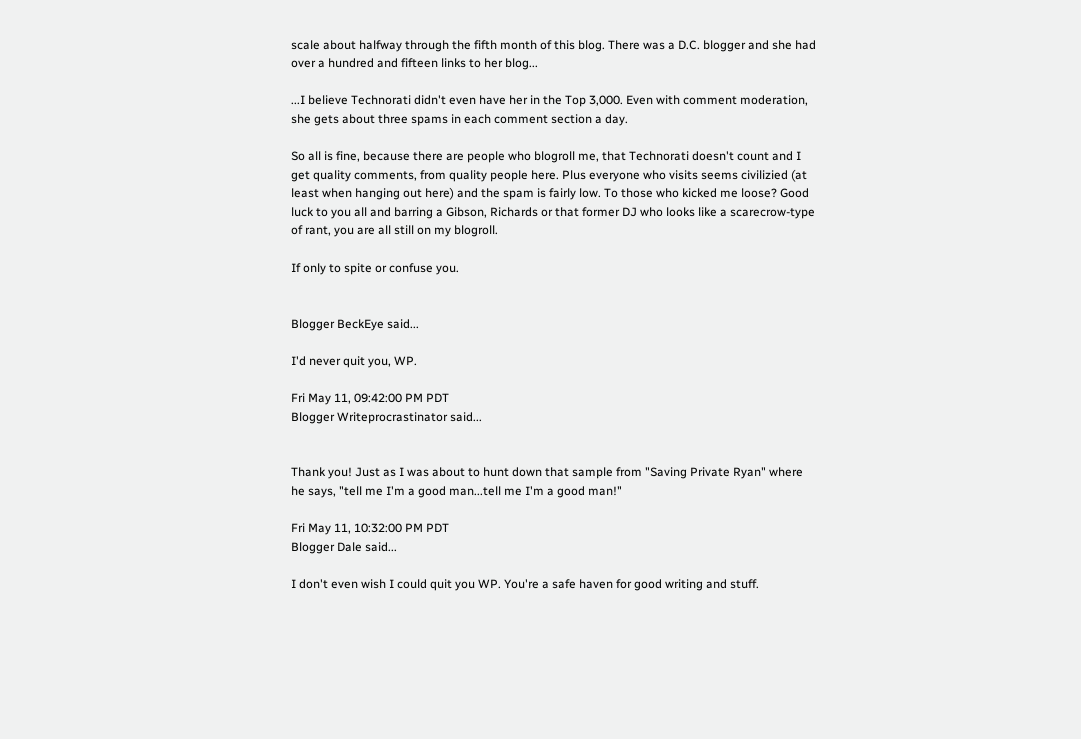scale about halfway through the fifth month of this blog. There was a D.C. blogger and she had over a hundred and fifteen links to her blog...

...I believe Technorati didn't even have her in the Top 3,000. Even with comment moderation, she gets about three spams in each comment section a day.

So all is fine, because there are people who blogroll me, that Technorati doesn't count and I get quality comments, from quality people here. Plus everyone who visits seems civilizied (at least when hanging out here) and the spam is fairly low. To those who kicked me loose? Good luck to you all and barring a Gibson, Richards or that former DJ who looks like a scarecrow-type of rant, you are all still on my blogroll.

If only to spite or confuse you.


Blogger BeckEye said...

I'd never quit you, WP.

Fri May 11, 09:42:00 PM PDT
Blogger Writeprocrastinator said...


Thank you! Just as I was about to hunt down that sample from "Saving Private Ryan" where he says, "tell me I'm a good man...tell me I'm a good man!"

Fri May 11, 10:32:00 PM PDT
Blogger Dale said...

I don't even wish I could quit you WP. You're a safe haven for good writing and stuff.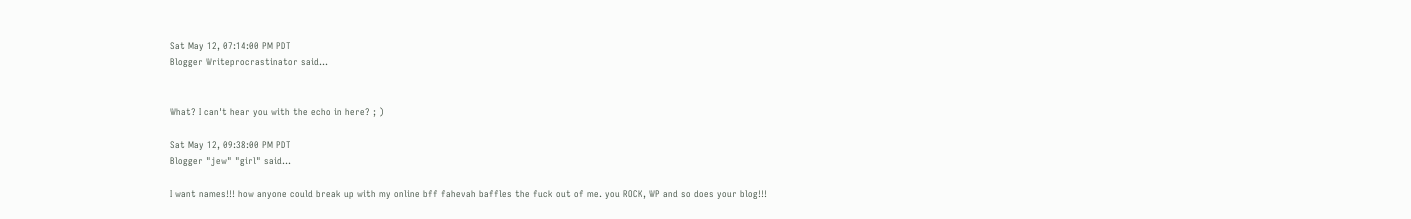Sat May 12, 07:14:00 PM PDT
Blogger Writeprocrastinator said...


What? I can't hear you with the echo in here? ; )

Sat May 12, 09:38:00 PM PDT
Blogger "jew" "girl" said...

I want names!!! how anyone could break up with my online bff fahevah baffles the fuck out of me. you ROCK, WP and so does your blog!!!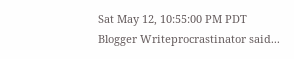Sat May 12, 10:55:00 PM PDT
Blogger Writeprocrastinator said...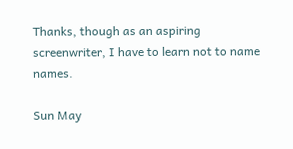Thanks, though as an aspiring screenwriter, I have to learn not to name names.

Sun May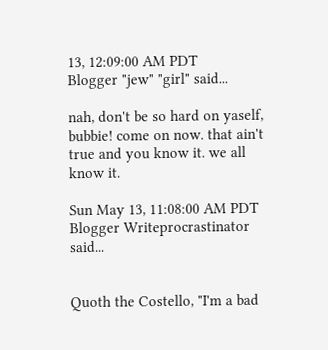13, 12:09:00 AM PDT
Blogger "jew" "girl" said...

nah, don't be so hard on yaself, bubbie! come on now. that ain't true and you know it. we all know it.

Sun May 13, 11:08:00 AM PDT
Blogger Writeprocrastinator said...


Quoth the Costello, "I'm a bad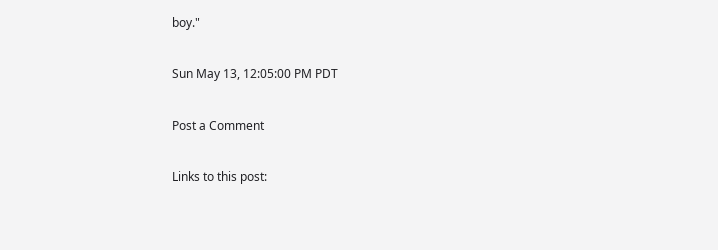boy."

Sun May 13, 12:05:00 PM PDT

Post a Comment

Links to this post: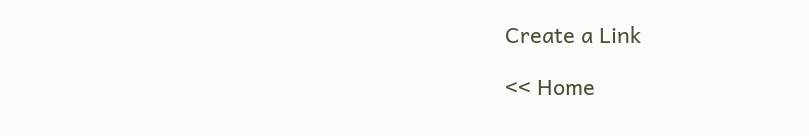Create a Link

<< Home